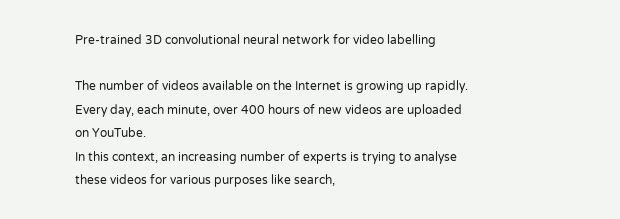Pre-trained 3D convolutional neural network for video labelling

The number of videos available on the Internet is growing up rapidly. Every day, each minute, over 400 hours of new videos are uploaded on YouTube.
In this context, an increasing number of experts is trying to analyse these videos for various purposes like search,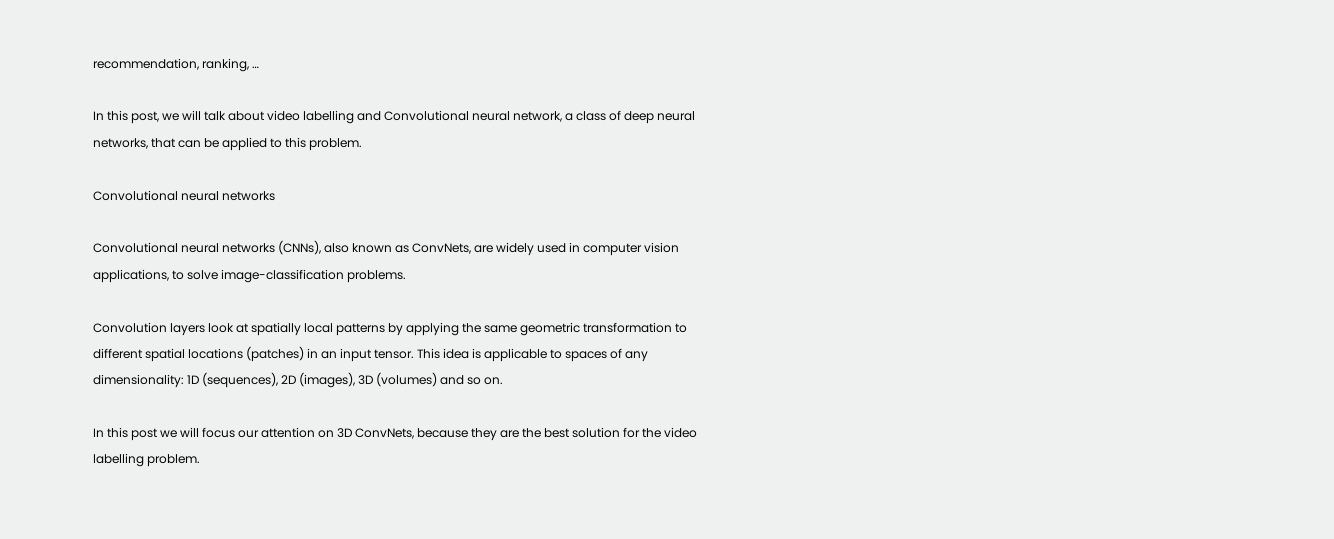recommendation, ranking, …

In this post, we will talk about video labelling and Convolutional neural network, a class of deep neural networks, that can be applied to this problem.

Convolutional neural networks

Convolutional neural networks (CNNs), also known as ConvNets, are widely used in computer vision applications, to solve image-classification problems.

Convolution layers look at spatially local patterns by applying the same geometric transformation to different spatial locations (patches) in an input tensor. This idea is applicable to spaces of any dimensionality: 1D (sequences), 2D (images), 3D (volumes) and so on.

In this post we will focus our attention on 3D ConvNets, because they are the best solution for the video labelling problem.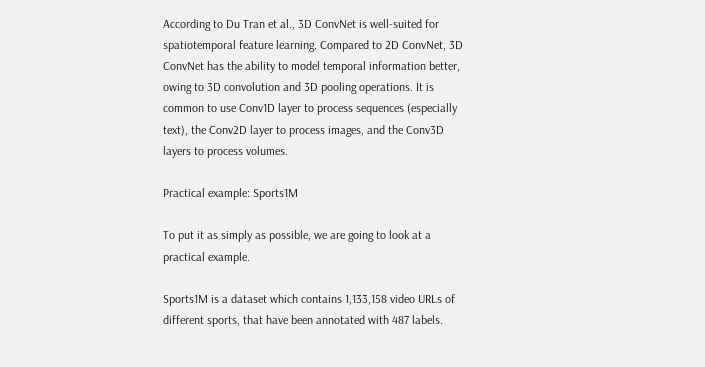According to Du Tran et al., 3D ConvNet is well-suited for spatiotemporal feature learning. Compared to 2D ConvNet, 3D ConvNet has the ability to model temporal information better, owing to 3D convolution and 3D pooling operations. It is common to use Conv1D layer to process sequences (especially text), the Conv2D layer to process images, and the Conv3D layers to process volumes.

Practical example: Sports1M

To put it as simply as possible, we are going to look at a practical example.

Sports1M is a dataset which contains 1,133,158 video URLs of different sports, that have been annotated with 487 labels.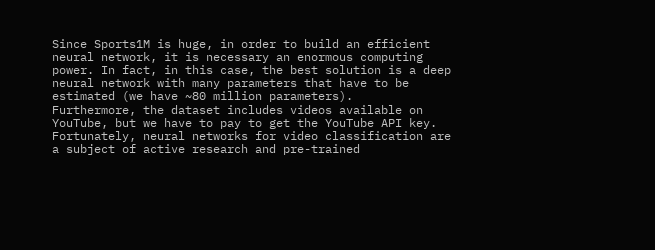Since Sports1M is huge, in order to build an efficient neural network, it is necessary an enormous computing power. In fact, in this case, the best solution is a deep neural network with many parameters that have to be estimated (we have ~80 million parameters).
Furthermore, the dataset includes videos available on YouTube, but we have to pay to get the YouTube API key. Fortunately, neural networks for video classification are a subject of active research and pre-trained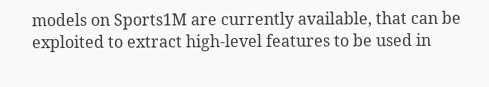models on Sports1M are currently available, that can be exploited to extract high-level features to be used in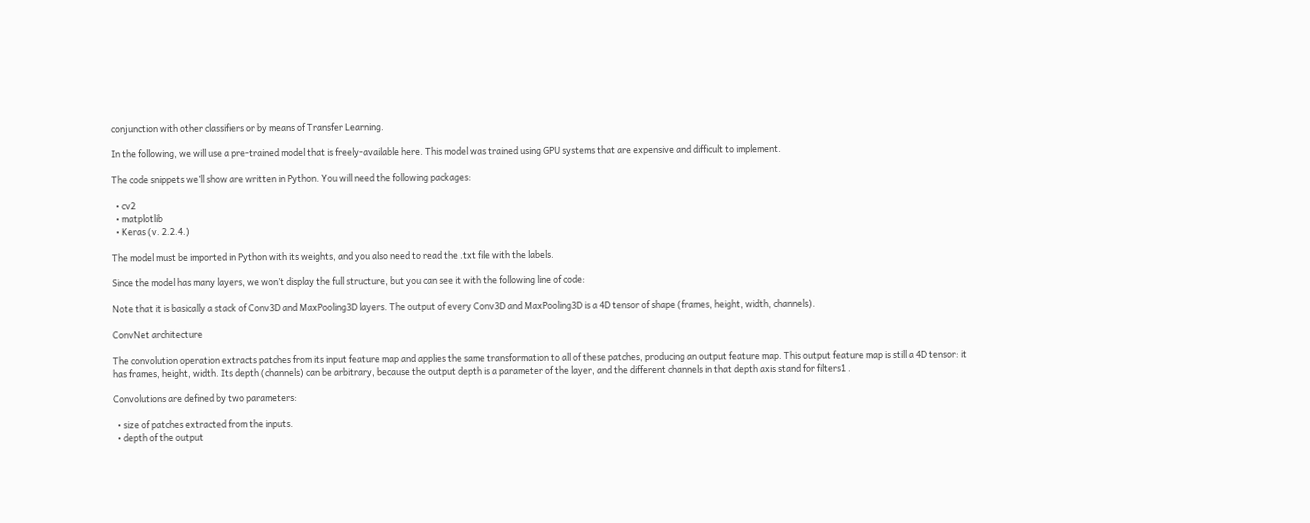conjunction with other classifiers or by means of Transfer Learning.

In the following, we will use a pre-trained model that is freely-available here. This model was trained using GPU systems that are expensive and difficult to implement.

The code snippets we’ll show are written in Python. You will need the following packages:

  • cv2
  • matplotlib
  • Keras (v. 2.2.4.)

The model must be imported in Python with its weights, and you also need to read the .txt file with the labels.

Since the model has many layers, we won’t display the full structure, but you can see it with the following line of code:

Note that it is basically a stack of Conv3D and MaxPooling3D layers. The output of every Conv3D and MaxPooling3D is a 4D tensor of shape (frames, height, width, channels).

ConvNet architecture

The convolution operation extracts patches from its input feature map and applies the same transformation to all of these patches, producing an output feature map. This output feature map is still a 4D tensor: it has frames, height, width. Its depth (channels) can be arbitrary, because the output depth is a parameter of the layer, and the different channels in that depth axis stand for filters1 .

Convolutions are defined by two parameters:

  • size of patches extracted from the inputs.
  • depth of the output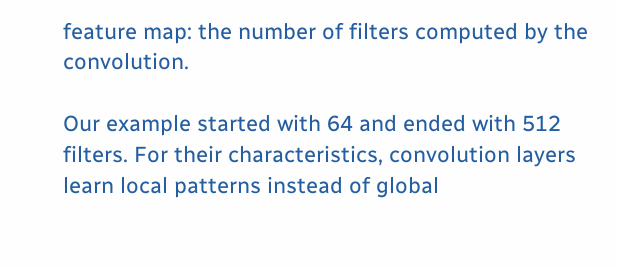feature map: the number of filters computed by the convolution.

Our example started with 64 and ended with 512 filters. For their characteristics, convolution layers learn local patterns instead of global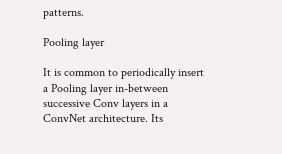patterns.

Pooling layer

It is common to periodically insert a Pooling layer in-between successive Conv layers in a ConvNet architecture. Its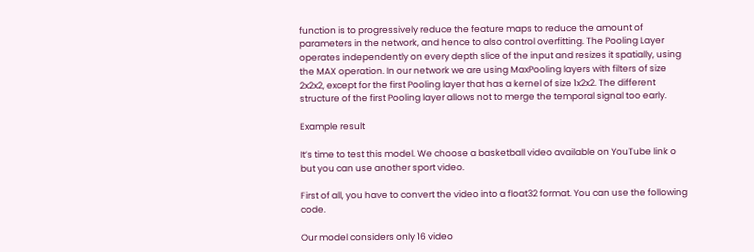function is to progressively reduce the feature maps to reduce the amount of parameters in the network, and hence to also control overfitting. The Pooling Layer operates independently on every depth slice of the input and resizes it spatially, using the MAX operation. In our network we are using MaxPooling layers with filters of size 2x2x2, except for the first Pooling layer that has a kernel of size 1x2x2. The different structure of the first Pooling layer allows not to merge the temporal signal too early.

Example result

It’s time to test this model. We choose a basketball video available on YouTube link o but you can use another sport video.

First of all, you have to convert the video into a float32 format. You can use the following code.

Our model considers only 16 video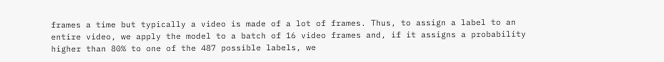frames a time but typically a video is made of a lot of frames. Thus, to assign a label to an entire video, we apply the model to a batch of 16 video frames and, if it assigns a probability higher than 80% to one of the 487 possible labels, we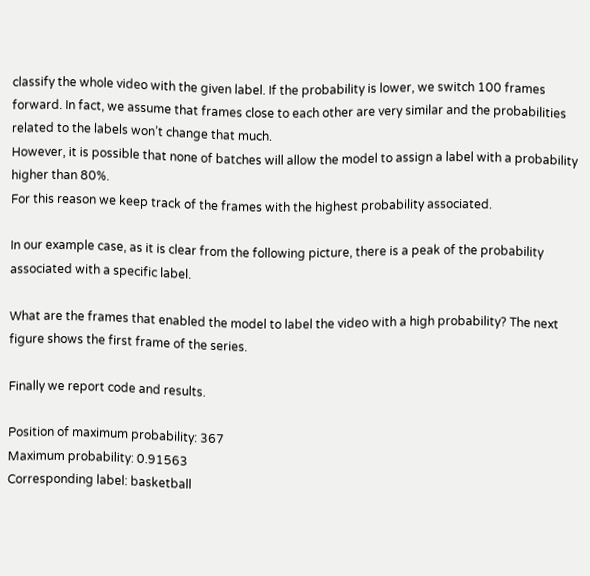classify the whole video with the given label. If the probability is lower, we switch 100 frames forward. In fact, we assume that frames close to each other are very similar and the probabilities related to the labels won’t change that much.
However, it is possible that none of batches will allow the model to assign a label with a probability higher than 80%.
For this reason we keep track of the frames with the highest probability associated.

In our example case, as it is clear from the following picture, there is a peak of the probability associated with a specific label.

What are the frames that enabled the model to label the video with a high probability? The next figure shows the first frame of the series.

Finally we report code and results.

Position of maximum probability: 367
Maximum probability: 0.91563
Corresponding label: basketball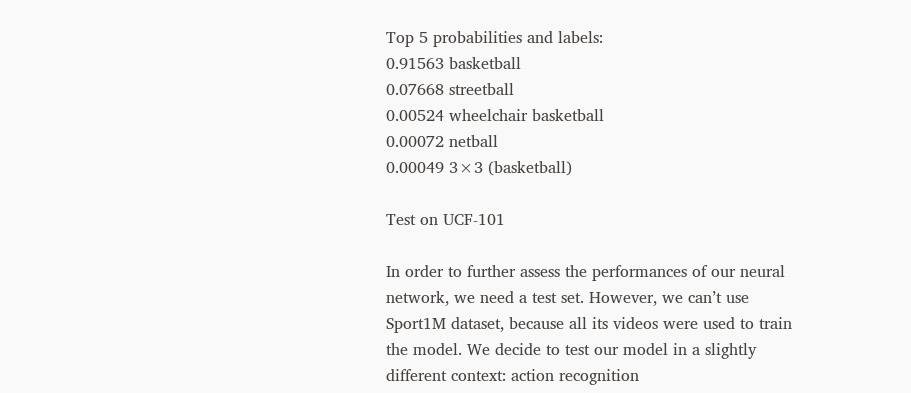Top 5 probabilities and labels:
0.91563 basketball
0.07668 streetball
0.00524 wheelchair basketball
0.00072 netball
0.00049 3×3 (basketball)

Test on UCF-101

In order to further assess the performances of our neural network, we need a test set. However, we can’t use Sport1M dataset, because all its videos were used to train the model. We decide to test our model in a slightly different context: action recognition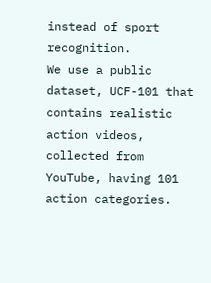instead of sport recognition.
We use a public dataset, UCF-101 that contains realistic action videos, collected from YouTube, having 101 action categories.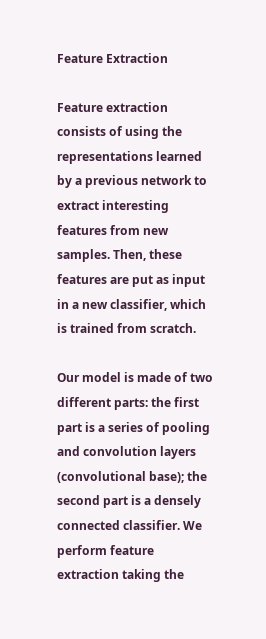Feature Extraction

Feature extraction consists of using the representations learned by a previous network to extract interesting features from new samples. Then, these features are put as input in a new classifier, which is trained from scratch.

Our model is made of two different parts: the first part is a series of pooling and convolution layers (convolutional base); the second part is a densely connected classifier. We perform feature extraction taking the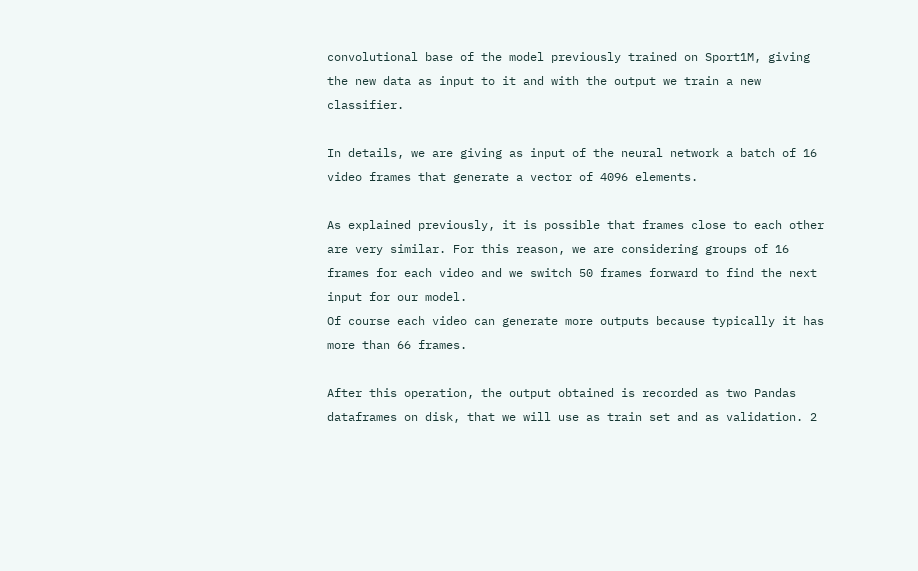convolutional base of the model previously trained on Sport1M, giving the new data as input to it and with the output we train a new classifier.

In details, we are giving as input of the neural network a batch of 16 video frames that generate a vector of 4096 elements.

As explained previously, it is possible that frames close to each other are very similar. For this reason, we are considering groups of 16 frames for each video and we switch 50 frames forward to find the next input for our model.
Of course each video can generate more outputs because typically it has more than 66 frames.

After this operation, the output obtained is recorded as two Pandas dataframes on disk, that we will use as train set and as validation. 2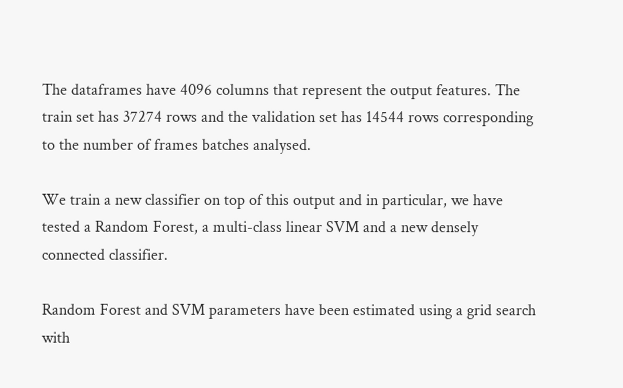The dataframes have 4096 columns that represent the output features. The train set has 37274 rows and the validation set has 14544 rows corresponding to the number of frames batches analysed.

We train a new classifier on top of this output and in particular, we have tested a Random Forest, a multi-class linear SVM and a new densely connected classifier.

Random Forest and SVM parameters have been estimated using a grid search with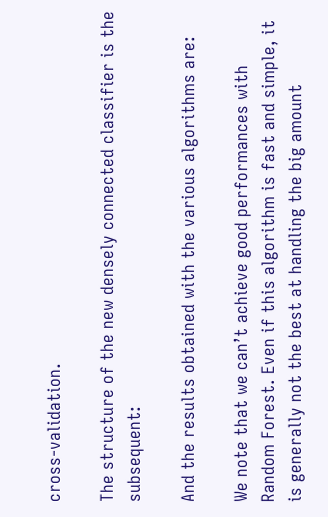cross-validation.

The structure of the new densely connected classifier is the subsequent:

And the results obtained with the various algorithms are:

We note that we can’t achieve good performances with Random Forest. Even if this algorithm is fast and simple, it is generally not the best at handling the big amount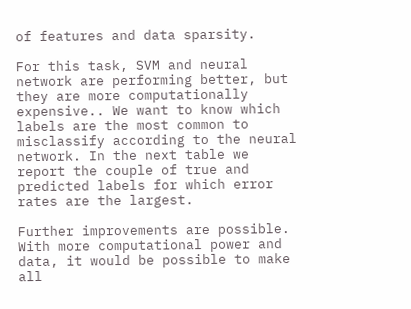of features and data sparsity.

For this task, SVM and neural network are performing better, but they are more computationally expensive.. We want to know which labels are the most common to misclassify according to the neural network. In the next table we report the couple of true and predicted labels for which error rates are the largest.

Further improvements are possible. With more computational power and data, it would be possible to make all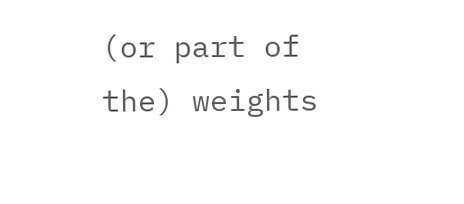(or part of the) weights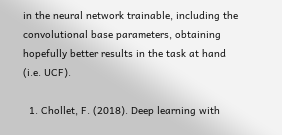in the neural network trainable, including the convolutional base parameters, obtaining hopefully better results in the task at hand (i.e. UCF).

  1. Chollet, F. (2018). Deep learning with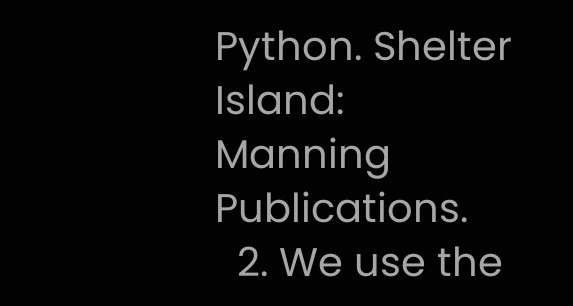Python. Shelter Island: Manning Publications.
  2. We use the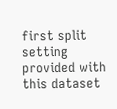first split setting provided with this dataset